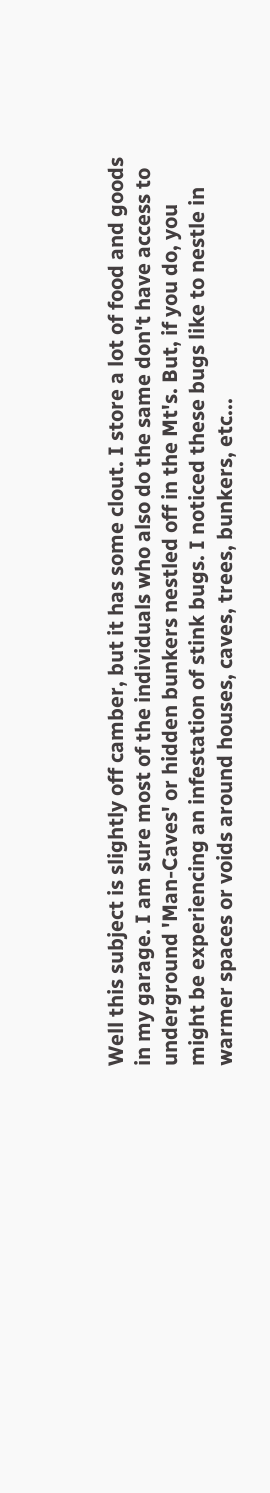Well this subject is slightly off camber, but it has some clout. I store a lot of food and goods in my garage. I am sure most of the individuals who also do the same don't have access to underground 'Man-Caves' or hidden bunkers nestled off in the Mt's. But, if you do, you might be experiencing an infestation of stink bugs. I noticed these bugs like to nestle in warmer spaces or voids around houses, caves, trees, bunkers, etc...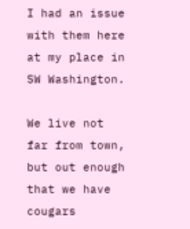I had an issue with them here at my place in SW Washington.

We live not far from town, but out enough that we have cougars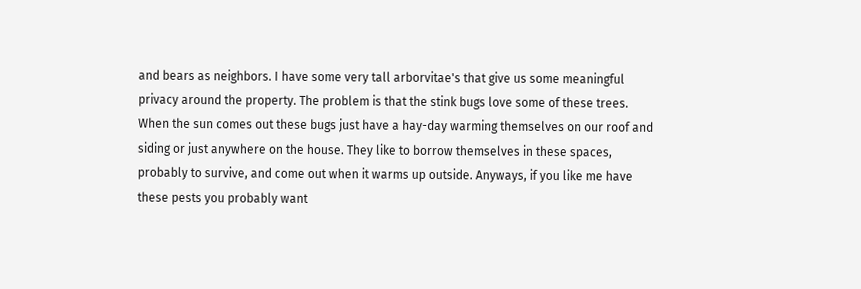and bears as neighbors. I have some very tall arborvitae's that give us some meaningful privacy around the property. The problem is that the stink bugs love some of these trees. When the sun comes out these bugs just have a hay-day warming themselves on our roof and siding or just anywhere on the house. They like to borrow themselves in these spaces, probably to survive, and come out when it warms up outside. Anyways, if you like me have these pests you probably want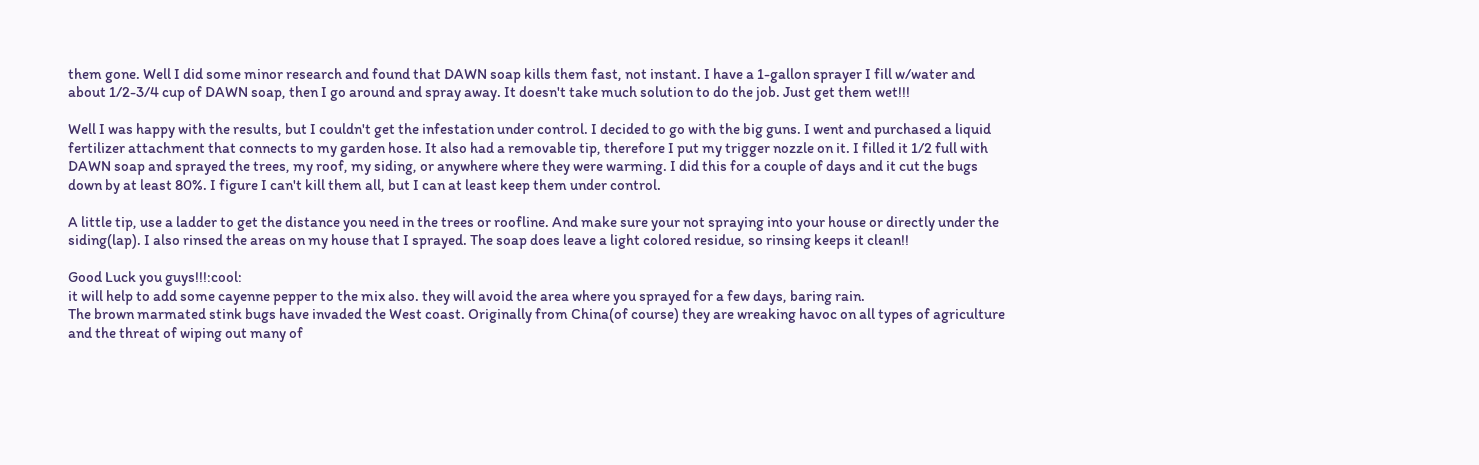them gone. Well I did some minor research and found that DAWN soap kills them fast, not instant. I have a 1-gallon sprayer I fill w/water and about 1/2-3/4 cup of DAWN soap, then I go around and spray away. It doesn't take much solution to do the job. Just get them wet!!!

Well I was happy with the results, but I couldn't get the infestation under control. I decided to go with the big guns. I went and purchased a liquid fertilizer attachment that connects to my garden hose. It also had a removable tip, therefore I put my trigger nozzle on it. I filled it 1/2 full with DAWN soap and sprayed the trees, my roof, my siding, or anywhere where they were warming. I did this for a couple of days and it cut the bugs down by at least 80%. I figure I can't kill them all, but I can at least keep them under control.

A little tip, use a ladder to get the distance you need in the trees or roofline. And make sure your not spraying into your house or directly under the siding(lap). I also rinsed the areas on my house that I sprayed. The soap does leave a light colored residue, so rinsing keeps it clean!!

Good Luck you guys!!!:cool:
it will help to add some cayenne pepper to the mix also. they will avoid the area where you sprayed for a few days, baring rain.
The brown marmated stink bugs have invaded the West coast. Originally from China(of course) they are wreaking havoc on all types of agriculture and the threat of wiping out many of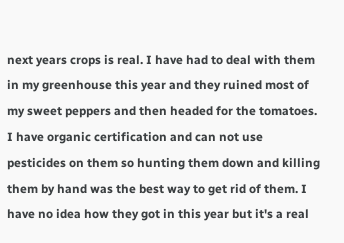next years crops is real. I have had to deal with them in my greenhouse this year and they ruined most of my sweet peppers and then headed for the tomatoes. I have organic certification and can not use pesticides on them so hunting them down and killing them by hand was the best way to get rid of them. I have no idea how they got in this year but it's a real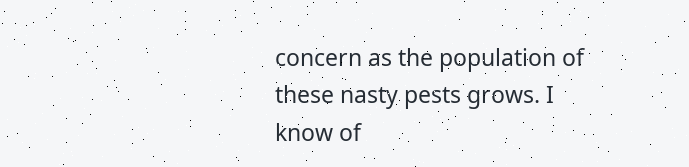concern as the population of these nasty pests grows. I know of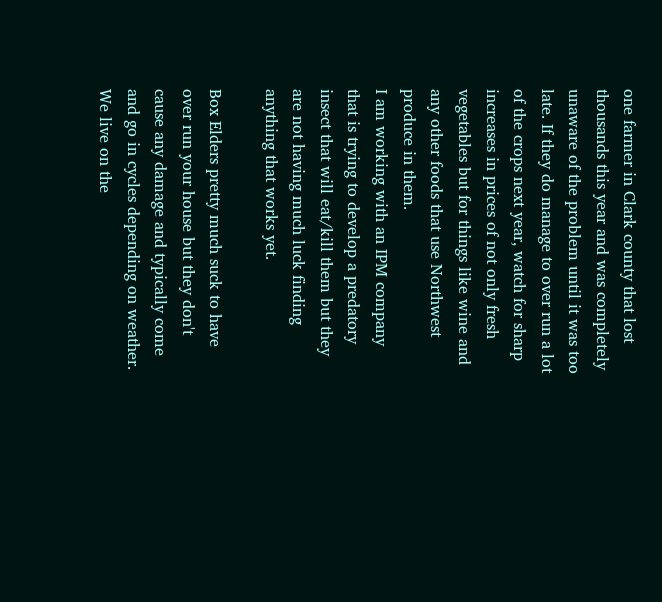one farmer in Clark county that lost thousands this year and was completely unaware of the problem until it was too late. If they do manage to over run a lot of the crops next year, watch for sharp increases in prices of not only fresh vegetables but for things like wine and any other foods that use Northwest produce in them.
I am working with an IPM company that is trying to develop a predatory insect that will eat/kill them but they are not having much luck finding anything that works yet.

Box Elders pretty much suck to have over run your house but they don't cause any damage and typically come and go in cycles depending on weather.
We live on the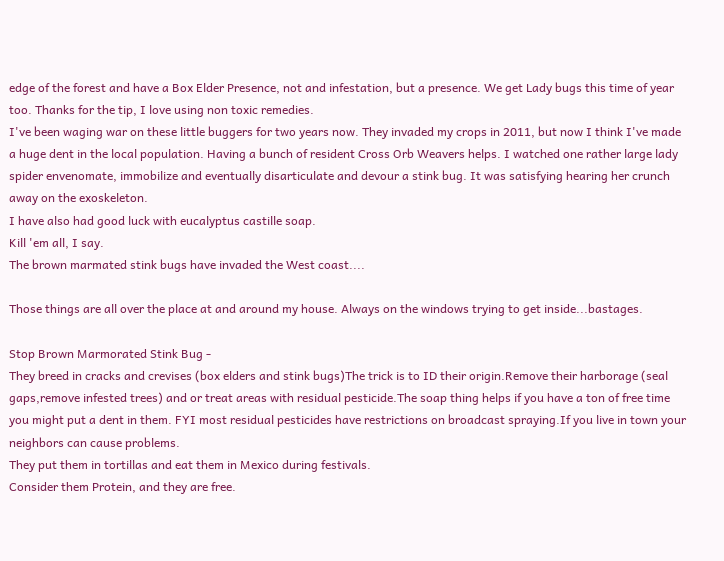edge of the forest and have a Box Elder Presence, not and infestation, but a presence. We get Lady bugs this time of year too. Thanks for the tip, I love using non toxic remedies.
I've been waging war on these little buggers for two years now. They invaded my crops in 2011, but now I think I've made a huge dent in the local population. Having a bunch of resident Cross Orb Weavers helps. I watched one rather large lady spider envenomate, immobilize and eventually disarticulate and devour a stink bug. It was satisfying hearing her crunch away on the exoskeleton.
I have also had good luck with eucalyptus castille soap.
Kill 'em all, I say.
The brown marmated stink bugs have invaded the West coast....

Those things are all over the place at and around my house. Always on the windows trying to get inside...bastages.

Stop Brown Marmorated Stink Bug -
They breed in cracks and crevises (box elders and stink bugs)The trick is to ID their origin.Remove their harborage (seal gaps,remove infested trees) and or treat areas with residual pesticide.The soap thing helps if you have a ton of free time you might put a dent in them. FYI most residual pesticides have restrictions on broadcast spraying.If you live in town your neighbors can cause problems.
They put them in tortillas and eat them in Mexico during festivals.
Consider them Protein, and they are free.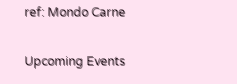ref: Mondo Carne

Upcoming Events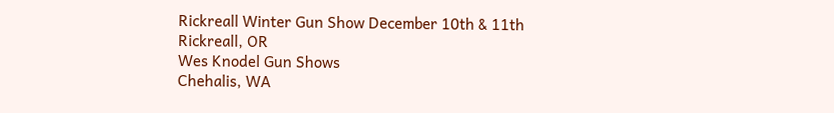Rickreall Winter Gun Show December 10th & 11th
Rickreall, OR
Wes Knodel Gun Shows
Chehalis, WA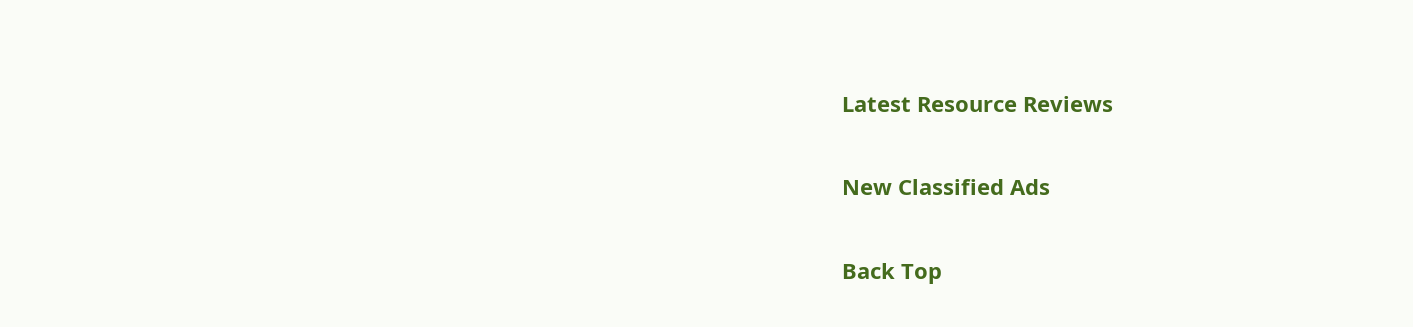Latest Resource Reviews

New Classified Ads

Back Top